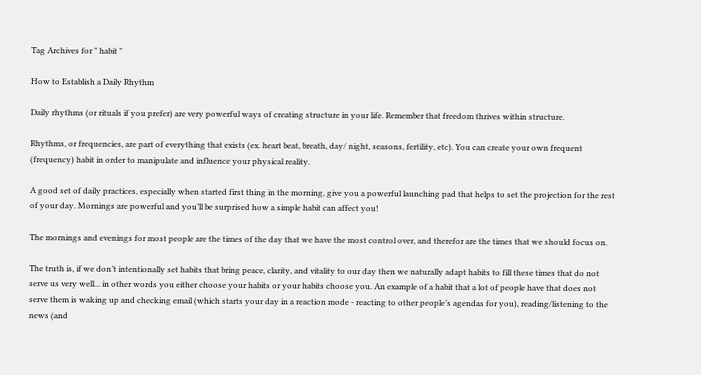Tag Archives for " habit "

How to Establish a Daily Rhythm

Daily rhythms (or rituals if you prefer) are very powerful ways of creating structure in your life. Remember that freedom thrives within structure.

Rhythms, or frequencies, are part of everything that exists (ex. heart beat, breath, day/ night, seasons, fertility, etc). You can create your own frequent (frequency) habit in order to manipulate and influence your physical reality.

A good set of daily practices, especially when started first thing in the morning, give you a powerful launching pad that helps to set the projection for the rest of your day. Mornings are powerful and you’ll be surprised how a simple habit can affect you!

The mornings and evenings for most people are the times of the day that we have the most control over, and therefor are the times that we should focus on.

The truth is, if we don’t intentionally set habits that bring peace, clarity, and vitality to our day then we naturally adapt habits to fill these times that do not serve us very well... in other words you either choose your habits or your habits choose you. An example of a habit that a lot of people have that does not serve them is waking up and checking email (which starts your day in a reaction mode - reacting to other people’s agendas for you), reading/listening to the news (and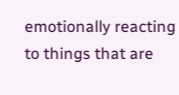emotionally reacting to things that are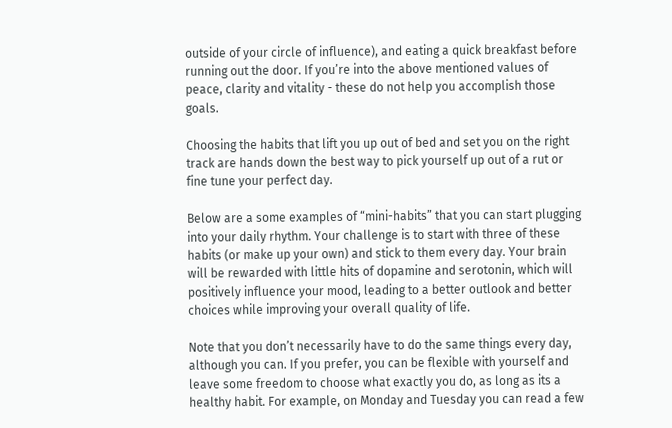outside of your circle of influence), and eating a quick breakfast before running out the door. If you’re into the above mentioned values of peace, clarity and vitality - these do not help you accomplish those goals.

Choosing the habits that lift you up out of bed and set you on the right track are hands down the best way to pick yourself up out of a rut or fine tune your perfect day.

Below are a some examples of “mini-habits” that you can start plugging into your daily rhythm. Your challenge is to start with three of these habits (or make up your own) and stick to them every day. Your brain will be rewarded with little hits of dopamine and serotonin, which will positively influence your mood, leading to a better outlook and better choices while improving your overall quality of life.

Note that you don’t necessarily have to do the same things every day, although you can. If you prefer, you can be flexible with yourself and leave some freedom to choose what exactly you do, as long as its a healthy habit. For example, on Monday and Tuesday you can read a few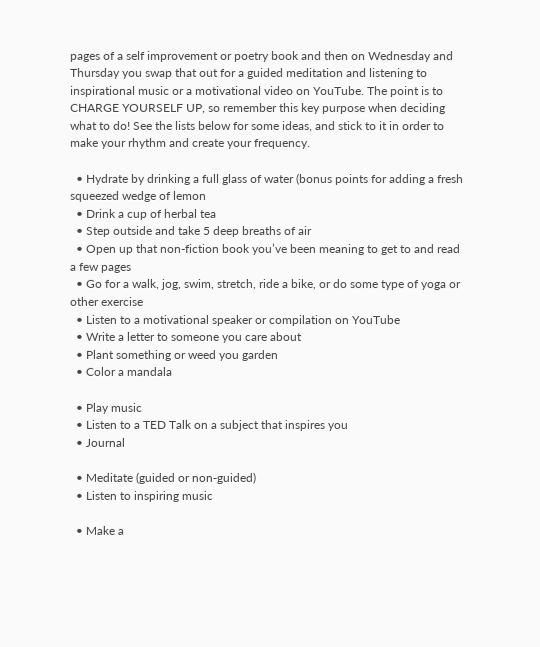pages of a self improvement or poetry book and then on Wednesday and Thursday you swap that out for a guided meditation and listening to inspirational music or a motivational video on YouTube. The point is to CHARGE YOURSELF UP, so remember this key purpose when deciding what to do! See the lists below for some ideas, and stick to it in order to make your rhythm and create your frequency.

  • Hydrate by drinking a full glass of water (bonus points for adding a fresh squeezed wedge of lemon
  • Drink a cup of herbal tea
  • Step outside and take 5 deep breaths of air
  • Open up that non-fiction book you’ve been meaning to get to and read a few pages
  • Go for a walk, jog, swim, stretch, ride a bike, or do some type of yoga or other exercise
  • Listen to a motivational speaker or compilation on YouTube
  • Write a letter to someone you care about
  • Plant something or weed you garden
  • Color a mandala

  • Play music
  • Listen to a TED Talk on a subject that inspires you
  • Journal

  • Meditate (guided or non-guided)
  • Listen to inspiring music

  • Make a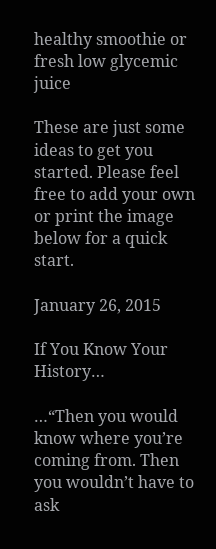healthy smoothie or fresh low glycemic juice

These are just some ideas to get you started. Please feel free to add your own or print the image below for a quick start.

January 26, 2015

If You Know Your History…

…“Then you would know where you’re coming from. Then you wouldn’t have to ask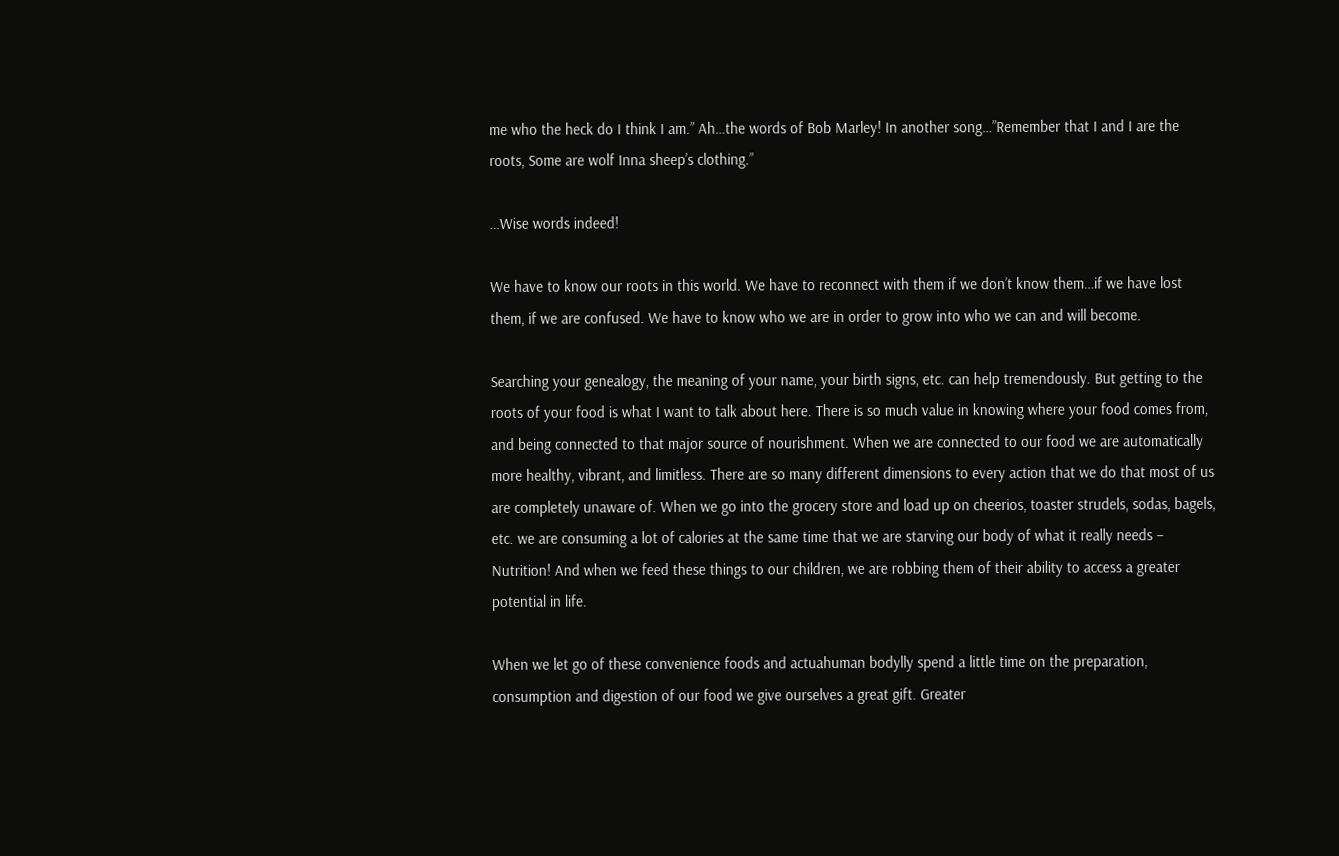me who the heck do I think I am.” Ah…the words of Bob Marley! In another song…”Remember that I and I are the roots, Some are wolf Inna sheep’s clothing.”

…Wise words indeed!

We have to know our roots in this world. We have to reconnect with them if we don’t know them…if we have lost them, if we are confused. We have to know who we are in order to grow into who we can and will become.

Searching your genealogy, the meaning of your name, your birth signs, etc. can help tremendously. But getting to the roots of your food is what I want to talk about here. There is so much value in knowing where your food comes from, and being connected to that major source of nourishment. When we are connected to our food we are automatically more healthy, vibrant, and limitless. There are so many different dimensions to every action that we do that most of us are completely unaware of. When we go into the grocery store and load up on cheerios, toaster strudels, sodas, bagels, etc. we are consuming a lot of calories at the same time that we are starving our body of what it really needs – Nutrition! And when we feed these things to our children, we are robbing them of their ability to access a greater potential in life.

When we let go of these convenience foods and actuahuman bodylly spend a little time on the preparation, consumption and digestion of our food we give ourselves a great gift. Greater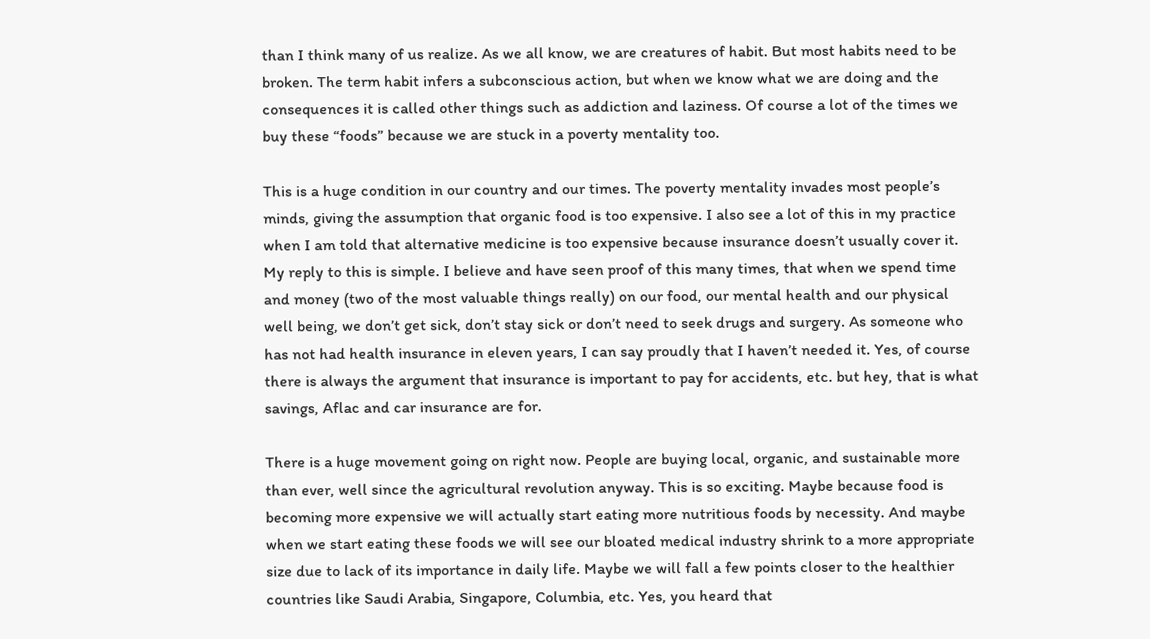than I think many of us realize. As we all know, we are creatures of habit. But most habits need to be broken. The term habit infers a subconscious action, but when we know what we are doing and the consequences it is called other things such as addiction and laziness. Of course a lot of the times we buy these “foods” because we are stuck in a poverty mentality too.

This is a huge condition in our country and our times. The poverty mentality invades most people’s minds, giving the assumption that organic food is too expensive. I also see a lot of this in my practice when I am told that alternative medicine is too expensive because insurance doesn’t usually cover it. My reply to this is simple. I believe and have seen proof of this many times, that when we spend time and money (two of the most valuable things really) on our food, our mental health and our physical well being, we don’t get sick, don’t stay sick or don’t need to seek drugs and surgery. As someone who has not had health insurance in eleven years, I can say proudly that I haven’t needed it. Yes, of course there is always the argument that insurance is important to pay for accidents, etc. but hey, that is what savings, Aflac and car insurance are for.

There is a huge movement going on right now. People are buying local, organic, and sustainable more than ever, well since the agricultural revolution anyway. This is so exciting. Maybe because food is becoming more expensive we will actually start eating more nutritious foods by necessity. And maybe when we start eating these foods we will see our bloated medical industry shrink to a more appropriate size due to lack of its importance in daily life. Maybe we will fall a few points closer to the healthier countries like Saudi Arabia, Singapore, Columbia, etc. Yes, you heard that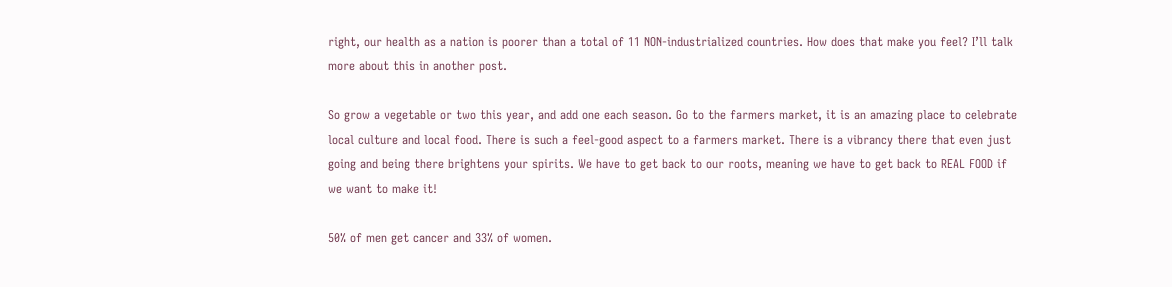right, our health as a nation is poorer than a total of 11 NON-industrialized countries. How does that make you feel? I’ll talk more about this in another post.

So grow a vegetable or two this year, and add one each season. Go to the farmers market, it is an amazing place to celebrate local culture and local food. There is such a feel-good aspect to a farmers market. There is a vibrancy there that even just going and being there brightens your spirits. We have to get back to our roots, meaning we have to get back to REAL FOOD if we want to make it!

50% of men get cancer and 33% of women.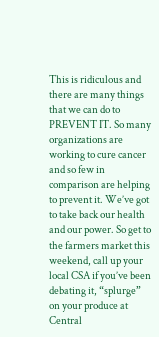This is ridiculous and there are many things that we can do to PREVENT IT. So many organizations are working to cure cancer and so few in comparison are helping to prevent it. We’ve got to take back our health and our power. So get to the farmers market this weekend, call up your local CSA if you’ve been debating it, “splurge” on your produce at Central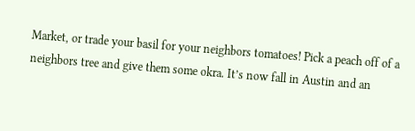Market, or trade your basil for your neighbors tomatoes! Pick a peach off of a neighbors tree and give them some okra. It’s now fall in Austin and an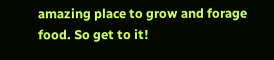amazing place to grow and forage food. So get to it!